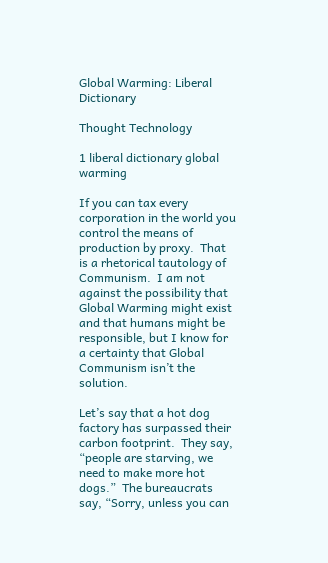Global Warming: Liberal Dictionary

Thought Technology

1 liberal dictionary global warming

If you can tax every corporation in the world you control the means of production by proxy.  That is a rhetorical tautology of Communism.  I am not against the possibility that Global Warming might exist and that humans might be responsible, but I know for a certainty that Global Communism isn’t the solution.

Let’s say that a hot dog factory has surpassed their carbon footprint.  They say, “people are starving, we need to make more hot dogs.”  The bureaucrats say, “Sorry, unless you can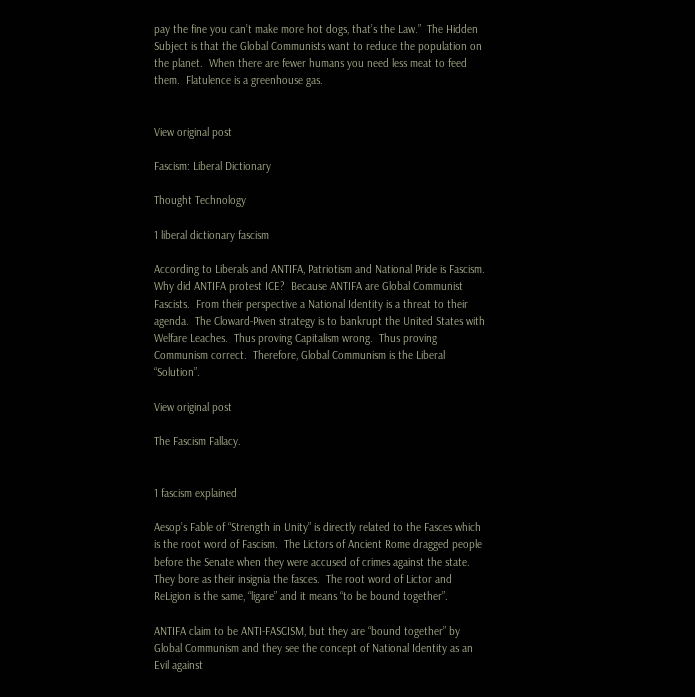pay the fine you can’t make more hot dogs, that’s the Law.”  The Hidden Subject is that the Global Communists want to reduce the population on the planet.  When there are fewer humans you need less meat to feed them.  Flatulence is a greenhouse gas.


View original post

Fascism: Liberal Dictionary

Thought Technology

1 liberal dictionary fascism

According to Liberals and ANTIFA, Patriotism and National Pride is Fascism.  Why did ANTIFA protest ICE?  Because ANTIFA are Global Communist Fascists.  From their perspective a National Identity is a threat to their agenda.  The Cloward-Piven strategy is to bankrupt the United States with Welfare Leaches.  Thus proving Capitalism wrong.  Thus proving Communism correct.  Therefore, Global Communism is the Liberal “Solution”.

View original post

The Fascism Fallacy.


1 fascism explained

Aesop’s Fable of “Strength in Unity” is directly related to the Fasces which is the root word of Fascism.  The Lictors of Ancient Rome dragged people before the Senate when they were accused of crimes against the state.  They bore as their insignia the fasces.  The root word of Lictor and ReLigion is the same, “ligare” and it means “to be bound together”.

ANTIFA claim to be ANTI-FASCISM, but they are “bound together” by Global Communism and they see the concept of National Identity as an Evil against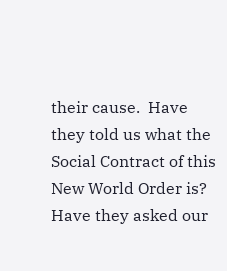their cause.  Have they told us what the Social Contract of this New World Order is?  Have they asked our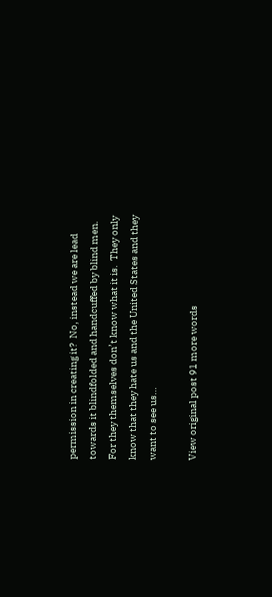permission in creating it?  No, instead we are lead towards it blindfolded and handcuffed by blind men.  For they themselves don’t know what it is.  They only know that they hate us and the United States and they want to see us…

View original post 91 more words